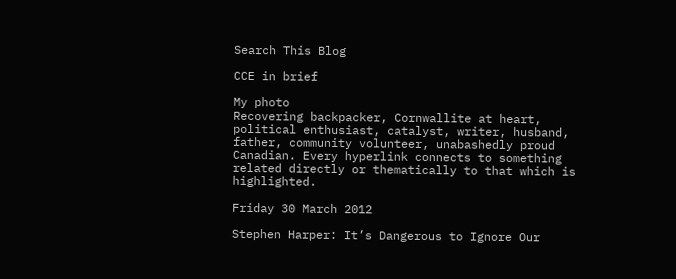Search This Blog

CCE in brief

My photo
Recovering backpacker, Cornwallite at heart, political enthusiast, catalyst, writer, husband, father, community volunteer, unabashedly proud Canadian. Every hyperlink connects to something related directly or thematically to that which is highlighted.

Friday 30 March 2012

Stephen Harper: It’s Dangerous to Ignore Our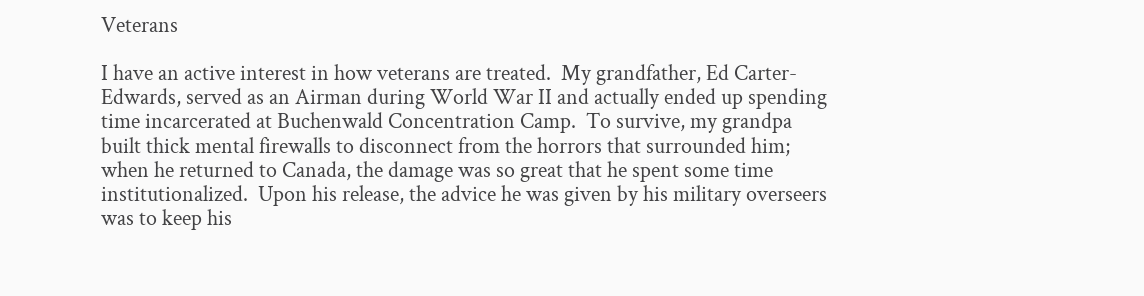Veterans

I have an active interest in how veterans are treated.  My grandfather, Ed Carter-Edwards, served as an Airman during World War II and actually ended up spending time incarcerated at Buchenwald Concentration Camp.  To survive, my grandpa built thick mental firewalls to disconnect from the horrors that surrounded him; when he returned to Canada, the damage was so great that he spent some time institutionalized.  Upon his release, the advice he was given by his military overseers was to keep his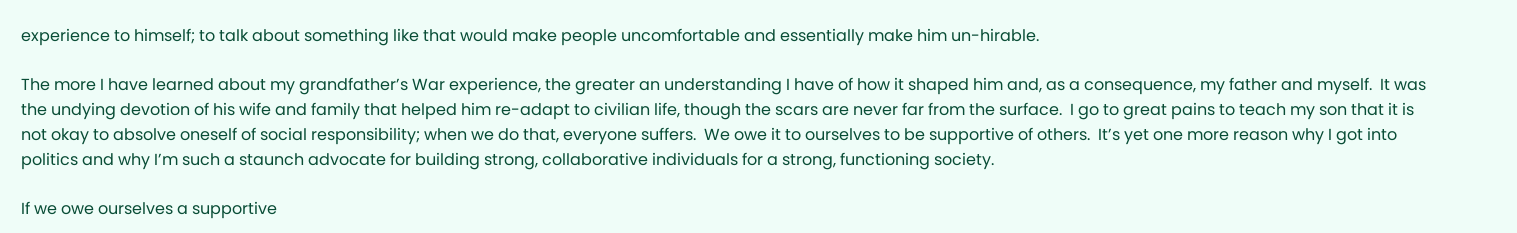experience to himself; to talk about something like that would make people uncomfortable and essentially make him un-hirable.

The more I have learned about my grandfather’s War experience, the greater an understanding I have of how it shaped him and, as a consequence, my father and myself.  It was the undying devotion of his wife and family that helped him re-adapt to civilian life, though the scars are never far from the surface.  I go to great pains to teach my son that it is not okay to absolve oneself of social responsibility; when we do that, everyone suffers.  We owe it to ourselves to be supportive of others.  It’s yet one more reason why I got into politics and why I’m such a staunch advocate for building strong, collaborative individuals for a strong, functioning society.

If we owe ourselves a supportive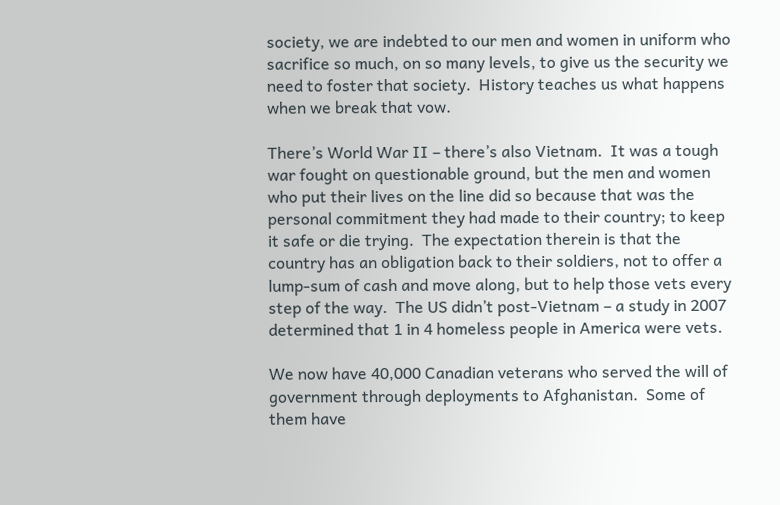society, we are indebted to our men and women in uniform who sacrifice so much, on so many levels, to give us the security we need to foster that society.  History teaches us what happens when we break that vow.

There’s World War II – there’s also Vietnam.  It was a tough war fought on questionable ground, but the men and women who put their lives on the line did so because that was the personal commitment they had made to their country; to keep it safe or die trying.  The expectation therein is that the country has an obligation back to their soldiers, not to offer a lump-sum of cash and move along, but to help those vets every step of the way.  The US didn’t post-Vietnam – a study in 2007 determined that 1 in 4 homeless people in America were vets.

We now have 40,000 Canadian veterans who served the will of government through deployments to Afghanistan.  Some of them have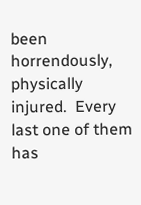been horrendously, physically injured.  Every last one of them has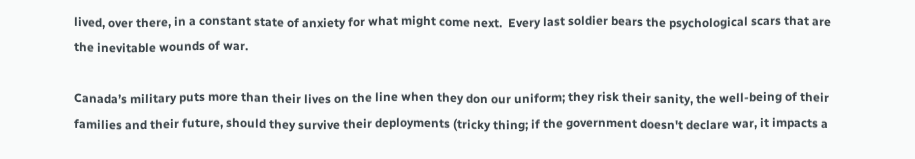lived, over there, in a constant state of anxiety for what might come next.  Every last soldier bears the psychological scars that are the inevitable wounds of war.

Canada’s military puts more than their lives on the line when they don our uniform; they risk their sanity, the well-being of their families and their future, should they survive their deployments (tricky thing; if the government doesn't declare war, it impacts a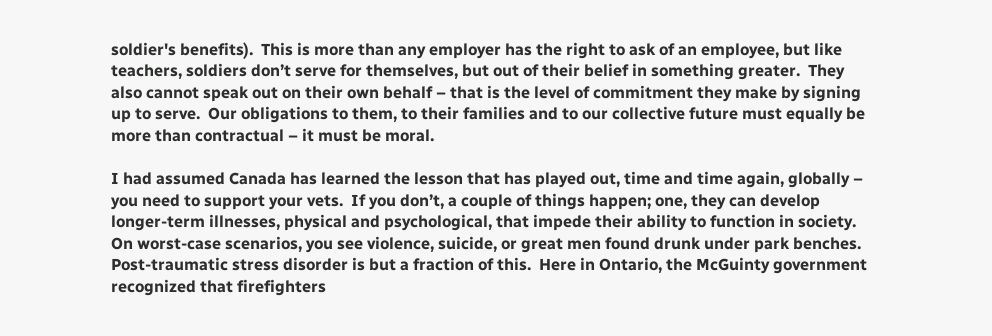soldier's benefits).  This is more than any employer has the right to ask of an employee, but like teachers, soldiers don’t serve for themselves, but out of their belief in something greater.  They also cannot speak out on their own behalf – that is the level of commitment they make by signing up to serve.  Our obligations to them, to their families and to our collective future must equally be more than contractual – it must be moral.

I had assumed Canada has learned the lesson that has played out, time and time again, globally – you need to support your vets.  If you don’t, a couple of things happen; one, they can develop longer-term illnesses, physical and psychological, that impede their ability to function in society.  On worst-case scenarios, you see violence, suicide, or great men found drunk under park benches.  Post-traumatic stress disorder is but a fraction of this.  Here in Ontario, the McGuinty government recognized that firefighters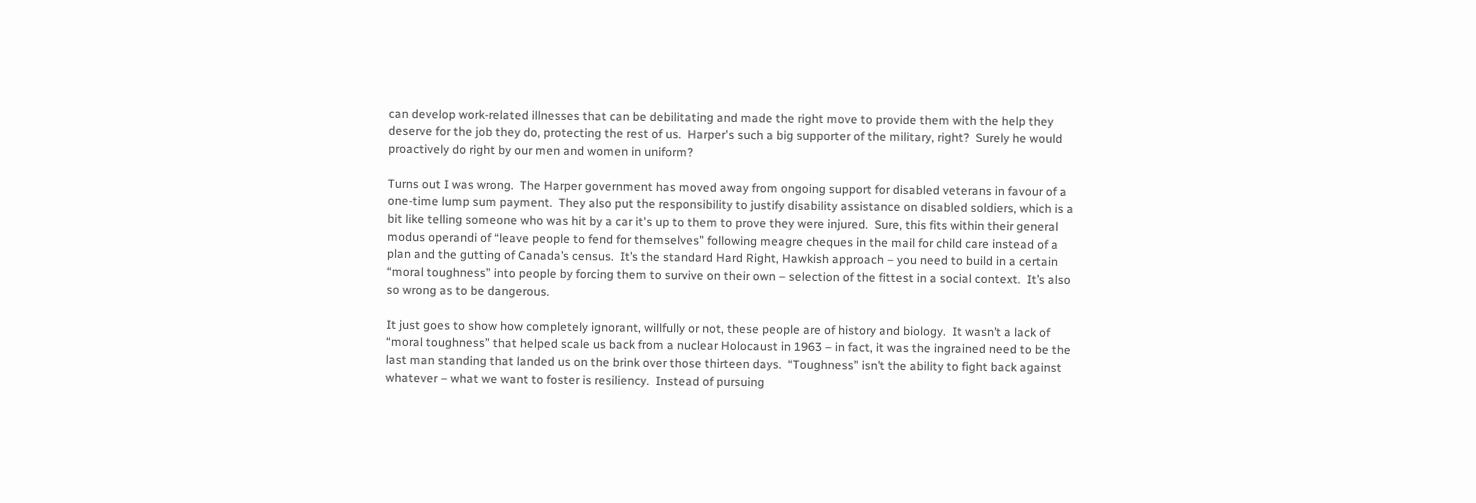can develop work-related illnesses that can be debilitating and made the right move to provide them with the help they deserve for the job they do, protecting the rest of us.  Harper's such a big supporter of the military, right?  Surely he would proactively do right by our men and women in uniform?

Turns out I was wrong.  The Harper government has moved away from ongoing support for disabled veterans in favour of a one-time lump sum payment.  They also put the responsibility to justify disability assistance on disabled soldiers, which is a bit like telling someone who was hit by a car it's up to them to prove they were injured.  Sure, this fits within their general modus operandi of “leave people to fend for themselves” following meagre cheques in the mail for child care instead of a plan and the gutting of Canada’s census.  It’s the standard Hard Right, Hawkish approach – you need to build in a certain “moral toughness” into people by forcing them to survive on their own – selection of the fittest in a social context.  It’s also so wrong as to be dangerous.

It just goes to show how completely ignorant, willfully or not, these people are of history and biology.  It wasn’t a lack of “moral toughness” that helped scale us back from a nuclear Holocaust in 1963 – in fact, it was the ingrained need to be the last man standing that landed us on the brink over those thirteen days.  “Toughness” isn’t the ability to fight back against whatever – what we want to foster is resiliency.  Instead of pursuing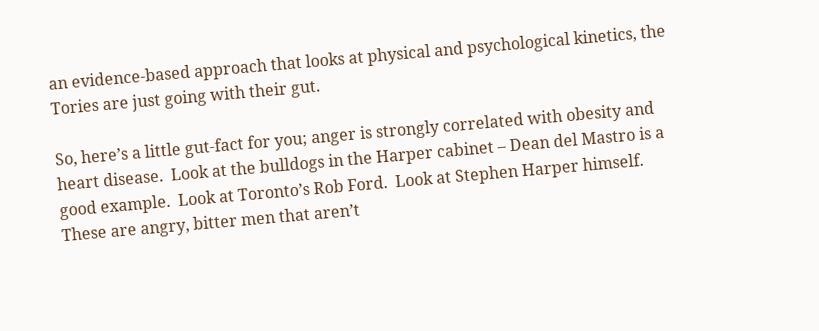an evidence-based approach that looks at physical and psychological kinetics, the Tories are just going with their gut.

So, here’s a little gut-fact for you; anger is strongly correlated with obesity and heart disease.  Look at the bulldogs in the Harper cabinet – Dean del Mastro is a good example.  Look at Toronto’s Rob Ford.  Look at Stephen Harper himself.  These are angry, bitter men that aren’t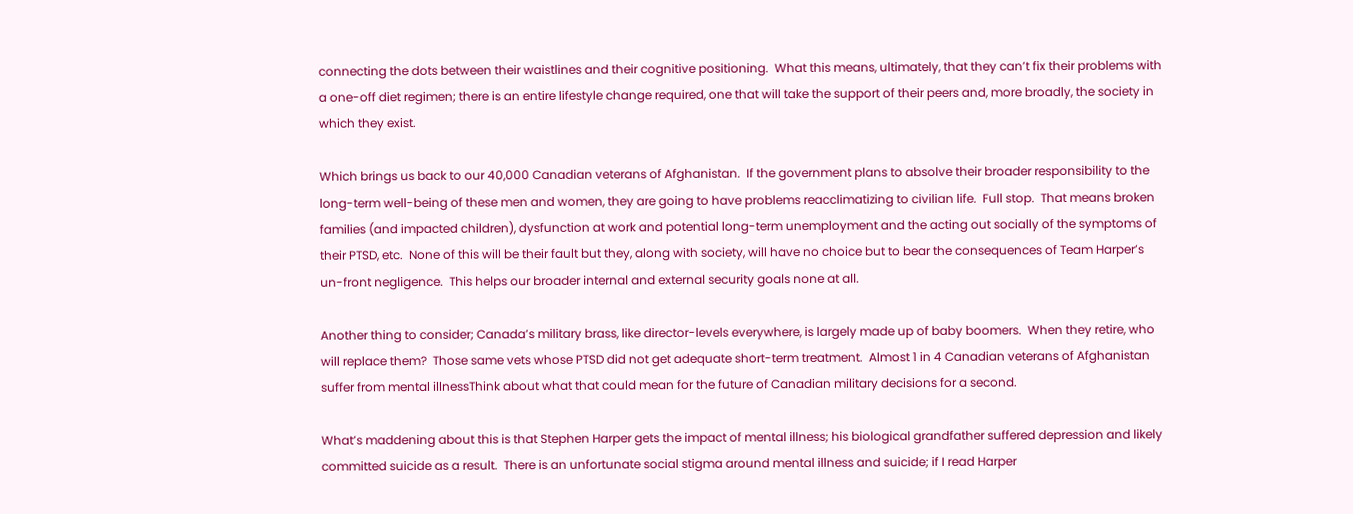connecting the dots between their waistlines and their cognitive positioning.  What this means, ultimately, that they can’t fix their problems with a one-off diet regimen; there is an entire lifestyle change required, one that will take the support of their peers and, more broadly, the society in which they exist.

Which brings us back to our 40,000 Canadian veterans of Afghanistan.  If the government plans to absolve their broader responsibility to the long-term well-being of these men and women, they are going to have problems reacclimatizing to civilian life.  Full stop.  That means broken families (and impacted children), dysfunction at work and potential long-term unemployment and the acting out socially of the symptoms of their PTSD, etc.  None of this will be their fault but they, along with society, will have no choice but to bear the consequences of Team Harper’s un-front negligence.  This helps our broader internal and external security goals none at all.

Another thing to consider; Canada’s military brass, like director-levels everywhere, is largely made up of baby boomers.  When they retire, who will replace them?  Those same vets whose PTSD did not get adequate short-term treatment.  Almost 1 in 4 Canadian veterans of Afghanistan suffer from mental illnessThink about what that could mean for the future of Canadian military decisions for a second.

What’s maddening about this is that Stephen Harper gets the impact of mental illness; his biological grandfather suffered depression and likely committed suicide as a result.  There is an unfortunate social stigma around mental illness and suicide; if I read Harper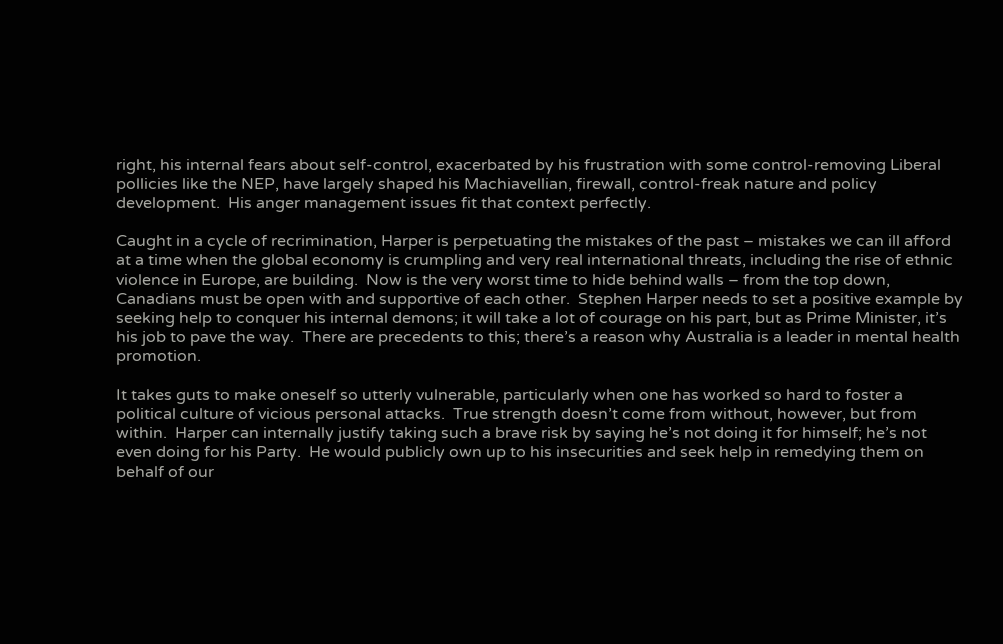right, his internal fears about self-control, exacerbated by his frustration with some control-removing Liberal pollicies like the NEP, have largely shaped his Machiavellian, firewall, control-freak nature and policy development.  His anger management issues fit that context perfectly.

Caught in a cycle of recrimination, Harper is perpetuating the mistakes of the past – mistakes we can ill afford at a time when the global economy is crumpling and very real international threats, including the rise of ethnic violence in Europe, are building.  Now is the very worst time to hide behind walls – from the top down, Canadians must be open with and supportive of each other.  Stephen Harper needs to set a positive example by seeking help to conquer his internal demons; it will take a lot of courage on his part, but as Prime Minister, it’s his job to pave the way.  There are precedents to this; there’s a reason why Australia is a leader in mental health promotion.

It takes guts to make oneself so utterly vulnerable, particularly when one has worked so hard to foster a political culture of vicious personal attacks.  True strength doesn’t come from without, however, but from within.  Harper can internally justify taking such a brave risk by saying he’s not doing it for himself; he’s not even doing for his Party.  He would publicly own up to his insecurities and seek help in remedying them on behalf of our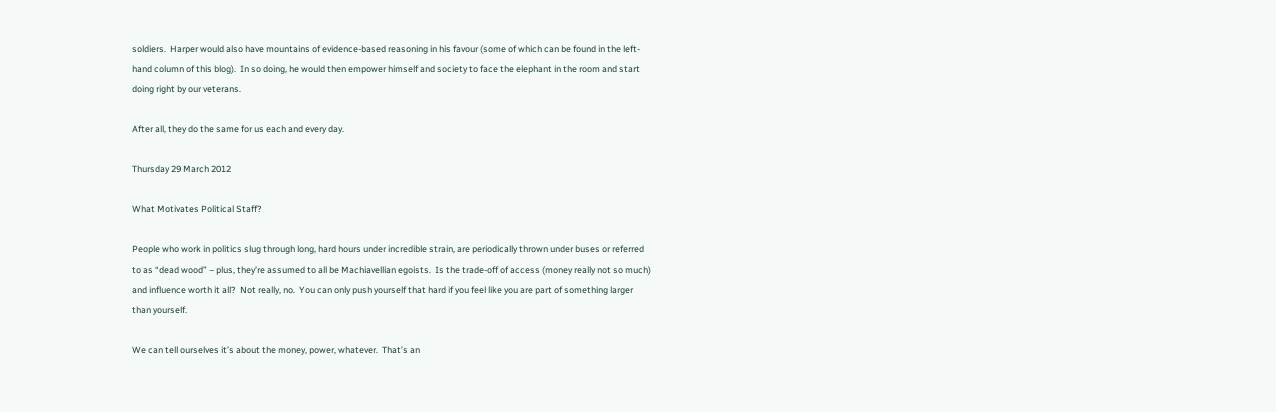soldiers.  Harper would also have mountains of evidence-based reasoning in his favour (some of which can be found in the left-hand column of this blog).  In so doing, he would then empower himself and society to face the elephant in the room and start doing right by our veterans.

After all, they do the same for us each and every day.

Thursday 29 March 2012

What Motivates Political Staff?

People who work in politics slug through long, hard hours under incredible strain, are periodically thrown under buses or referred to as “dead wood” – plus, they’re assumed to all be Machiavellian egoists.  Is the trade-off of access (money really not so much) and influence worth it all?  Not really, no.  You can only push yourself that hard if you feel like you are part of something larger than yourself.

We can tell ourselves it’s about the money, power, whatever.  That’s an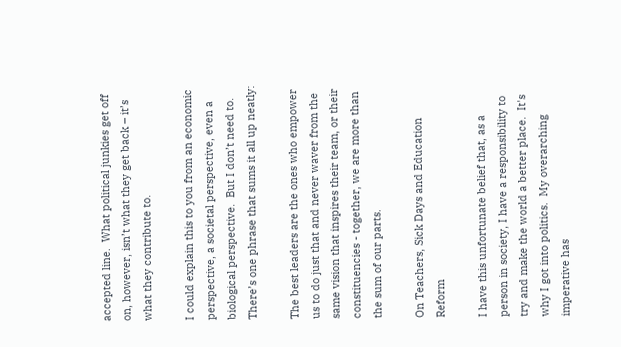accepted line.  What political junkies get off on, however, isn’t what they get back – it’s what they contribute to.

I could explain this to you from an economic perspective, a societal perspective, even a biological perspective.  But I don’t need to.  There’s one phrase that sums it all up neatly:

The best leaders are the ones who empower us to do just that and never waver from the same vision that inspires their team, or their constituencies - together, we are more than the sum of our parts.

On Teachers, Sick Days and Education Reform

I have this unfortunate belief that, as a person in society, I have a responsibility to try and make the world a better place.  It's why I got into politics.  My overarching imperative has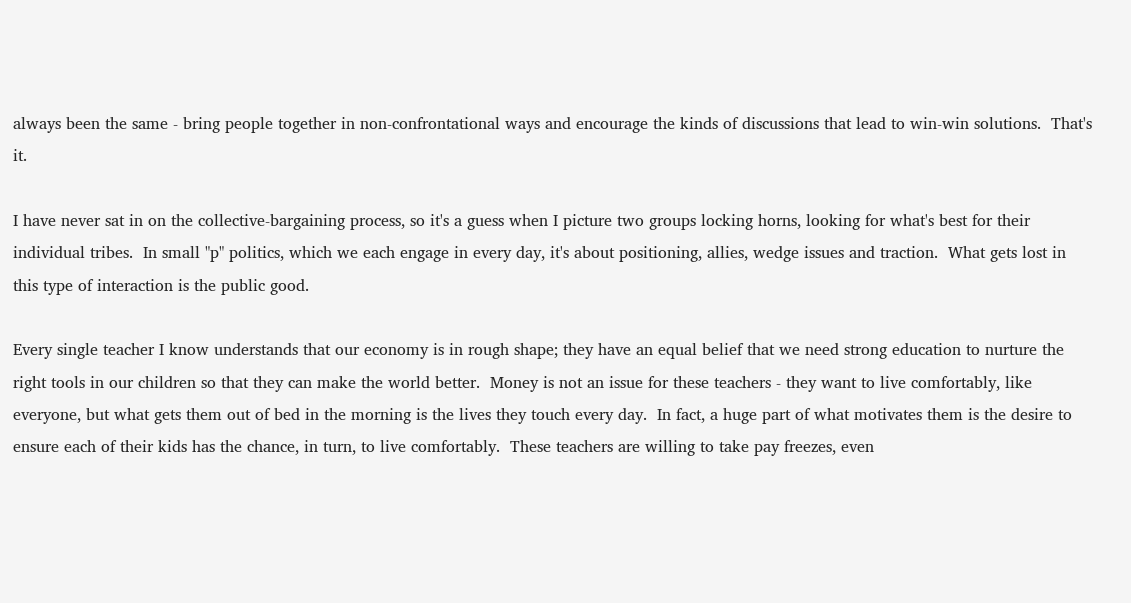always been the same - bring people together in non-confrontational ways and encourage the kinds of discussions that lead to win-win solutions.  That's it.

I have never sat in on the collective-bargaining process, so it's a guess when I picture two groups locking horns, looking for what's best for their individual tribes.  In small "p" politics, which we each engage in every day, it's about positioning, allies, wedge issues and traction.  What gets lost in this type of interaction is the public good.

Every single teacher I know understands that our economy is in rough shape; they have an equal belief that we need strong education to nurture the right tools in our children so that they can make the world better.  Money is not an issue for these teachers - they want to live comfortably, like everyone, but what gets them out of bed in the morning is the lives they touch every day.  In fact, a huge part of what motivates them is the desire to ensure each of their kids has the chance, in turn, to live comfortably.  These teachers are willing to take pay freezes, even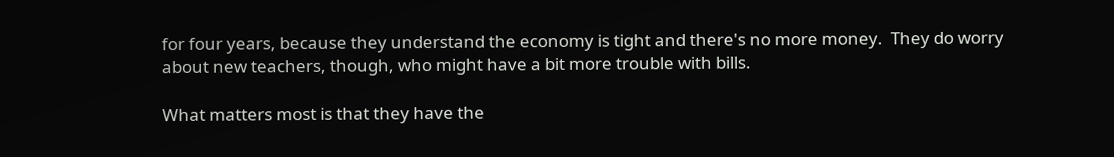for four years, because they understand the economy is tight and there's no more money.  They do worry about new teachers, though, who might have a bit more trouble with bills.

What matters most is that they have the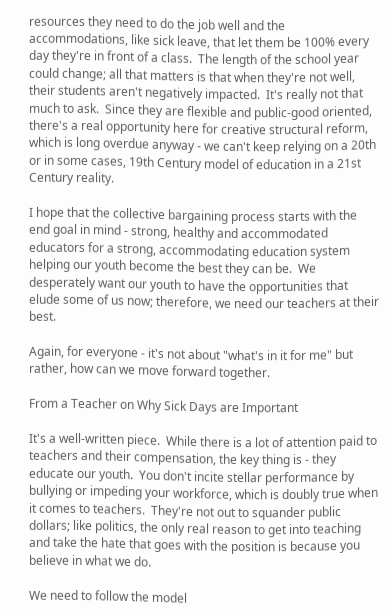resources they need to do the job well and the accommodations, like sick leave, that let them be 100% every day they're in front of a class.  The length of the school year could change; all that matters is that when they're not well, their students aren't negatively impacted.  It's really not that much to ask.  Since they are flexible and public-good oriented, there's a real opportunity here for creative structural reform, which is long overdue anyway - we can't keep relying on a 20th or in some cases, 19th Century model of education in a 21st Century reality.

I hope that the collective bargaining process starts with the end goal in mind - strong, healthy and accommodated educators for a strong, accommodating education system helping our youth become the best they can be.  We desperately want our youth to have the opportunities that elude some of us now; therefore, we need our teachers at their best.

Again, for everyone - it's not about "what's in it for me" but rather, how can we move forward together.

From a Teacher on Why Sick Days are Important

It's a well-written piece.  While there is a lot of attention paid to teachers and their compensation, the key thing is - they educate our youth.  You don't incite stellar performance by bullying or impeding your workforce, which is doubly true when it comes to teachers.  They're not out to squander public dollars; like politics, the only real reason to get into teaching and take the hate that goes with the position is because you believe in what we do.

We need to follow the model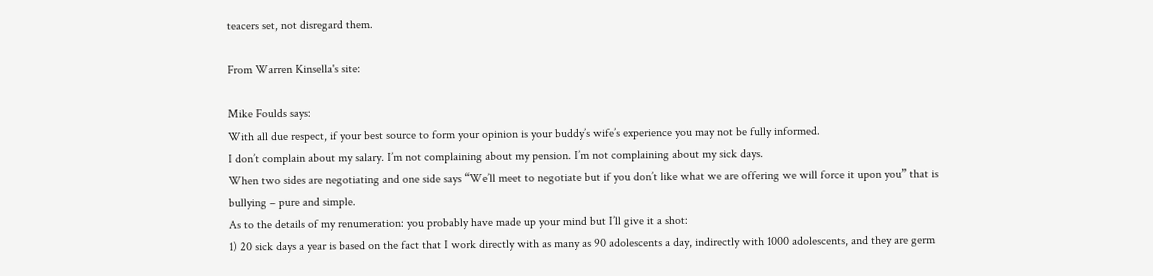teacers set, not disregard them.

From Warren Kinsella's site:

Mike Foulds says:
With all due respect, if your best source to form your opinion is your buddy’s wife’s experience you may not be fully informed.
I don’t complain about my salary. I’m not complaining about my pension. I’m not complaining about my sick days.
When two sides are negotiating and one side says “We’ll meet to negotiate but if you don’t like what we are offering we will force it upon you” that is bullying – pure and simple.
As to the details of my renumeration: you probably have made up your mind but I’ll give it a shot:
1) 20 sick days a year is based on the fact that I work directly with as many as 90 adolescents a day, indirectly with 1000 adolescents, and they are germ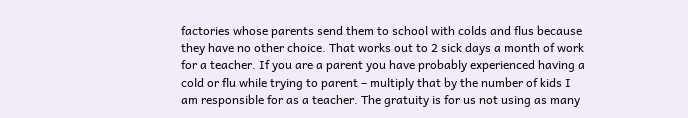factories whose parents send them to school with colds and flus because they have no other choice. That works out to 2 sick days a month of work for a teacher. If you are a parent you have probably experienced having a cold or flu while trying to parent – multiply that by the number of kids I am responsible for as a teacher. The gratuity is for us not using as many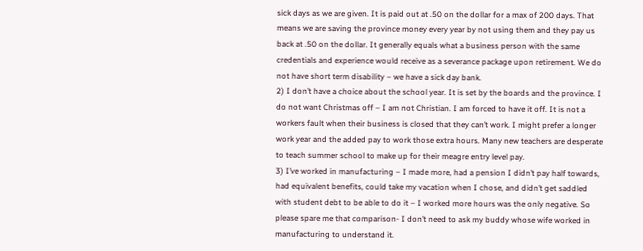sick days as we are given. It is paid out at .50 on the dollar for a max of 200 days. That means we are saving the province money every year by not using them and they pay us back at .50 on the dollar. It generally equals what a business person with the same credentials and experience would receive as a severance package upon retirement. We do not have short term disability – we have a sick day bank.
2) I don’t have a choice about the school year. It is set by the boards and the province. I do not want Christmas off – I am not Christian. I am forced to have it off. It is not a workers fault when their business is closed that they can’t work. I might prefer a longer work year and the added pay to work those extra hours. Many new teachers are desperate to teach summer school to make up for their meagre entry level pay.
3) I’ve worked in manufacturing – I made more, had a pension I didn’t pay half towards, had equivalent benefits, could take my vacation when I chose, and didn’t get saddled with student debt to be able to do it – I worked more hours was the only negative. So please spare me that comparison- I don’t need to ask my buddy whose wife worked in manufacturing to understand it.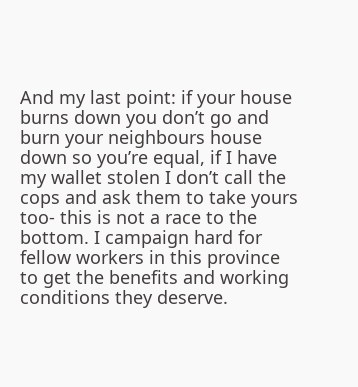And my last point: if your house burns down you don’t go and burn your neighbours house down so you’re equal, if I have my wallet stolen I don’t call the cops and ask them to take yours too- this is not a race to the bottom. I campaign hard for fellow workers in this province to get the benefits and working conditions they deserve.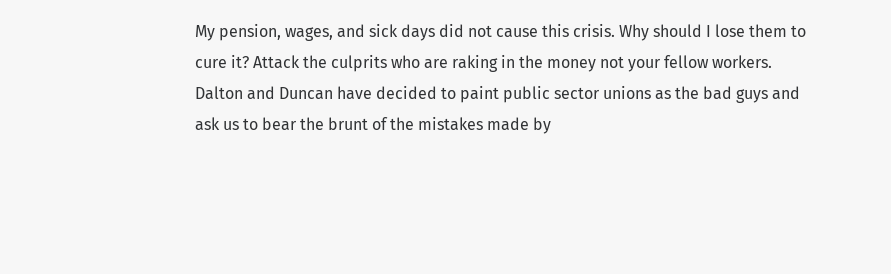My pension, wages, and sick days did not cause this crisis. Why should I lose them to cure it? Attack the culprits who are raking in the money not your fellow workers.
Dalton and Duncan have decided to paint public sector unions as the bad guys and ask us to bear the brunt of the mistakes made by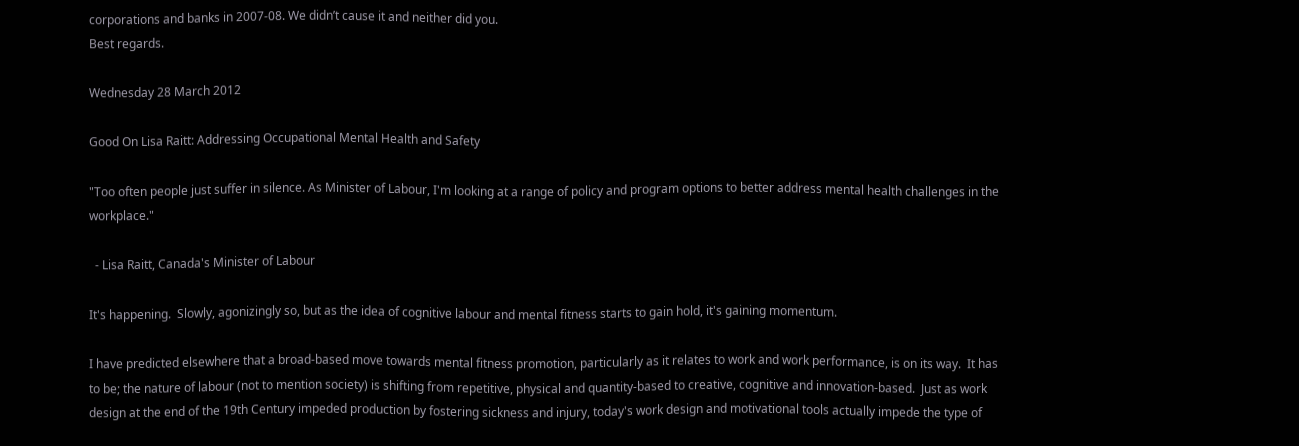corporations and banks in 2007-08. We didn’t cause it and neither did you.
Best regards.

Wednesday 28 March 2012

Good On Lisa Raitt: Addressing Occupational Mental Health and Safety

"Too often people just suffer in silence. As Minister of Labour, I'm looking at a range of policy and program options to better address mental health challenges in the workplace."

  - Lisa Raitt, Canada's Minister of Labour

It's happening.  Slowly, agonizingly so, but as the idea of cognitive labour and mental fitness starts to gain hold, it's gaining momentum.

I have predicted elsewhere that a broad-based move towards mental fitness promotion, particularly as it relates to work and work performance, is on its way.  It has to be; the nature of labour (not to mention society) is shifting from repetitive, physical and quantity-based to creative, cognitive and innovation-based.  Just as work design at the end of the 19th Century impeded production by fostering sickness and injury, today's work design and motivational tools actually impede the type of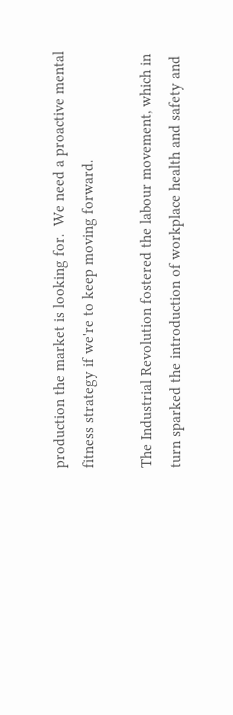production the market is looking for.  We need a proactive mental fitness strategy if we're to keep moving forward.

The Industrial Revolution fostered the labour movement, which in turn sparked the introduction of workplace health and safety and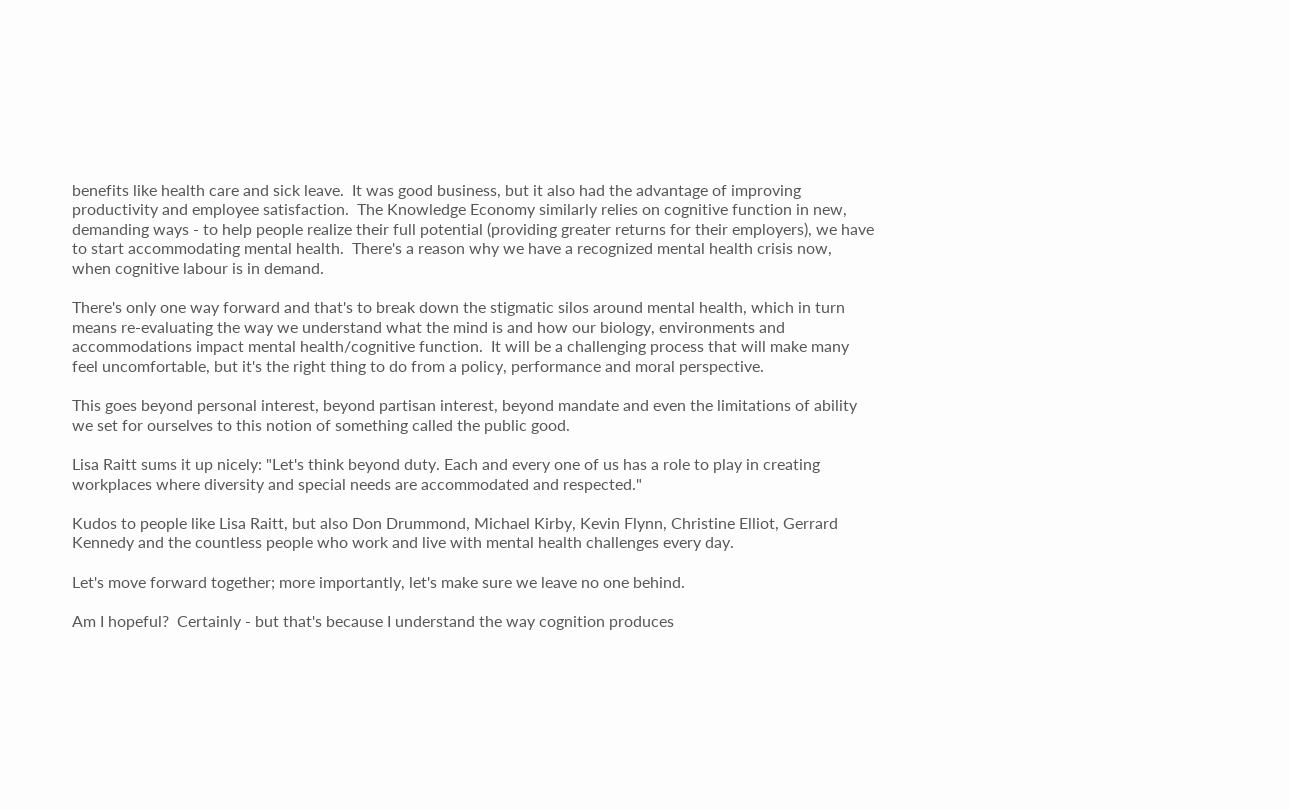benefits like health care and sick leave.  It was good business, but it also had the advantage of improving productivity and employee satisfaction.  The Knowledge Economy similarly relies on cognitive function in new, demanding ways - to help people realize their full potential (providing greater returns for their employers), we have to start accommodating mental health.  There's a reason why we have a recognized mental health crisis now, when cognitive labour is in demand.

There's only one way forward and that's to break down the stigmatic silos around mental health, which in turn means re-evaluating the way we understand what the mind is and how our biology, environments and accommodations impact mental health/cognitive function.  It will be a challenging process that will make many feel uncomfortable, but it's the right thing to do from a policy, performance and moral perspective.

This goes beyond personal interest, beyond partisan interest, beyond mandate and even the limitations of ability we set for ourselves to this notion of something called the public good.

Lisa Raitt sums it up nicely: "Let's think beyond duty. Each and every one of us has a role to play in creating workplaces where diversity and special needs are accommodated and respected."

Kudos to people like Lisa Raitt, but also Don Drummond, Michael Kirby, Kevin Flynn, Christine Elliot, Gerrard Kennedy and the countless people who work and live with mental health challenges every day.

Let's move forward together; more importantly, let's make sure we leave no one behind.

Am I hopeful?  Certainly - but that's because I understand the way cognition produces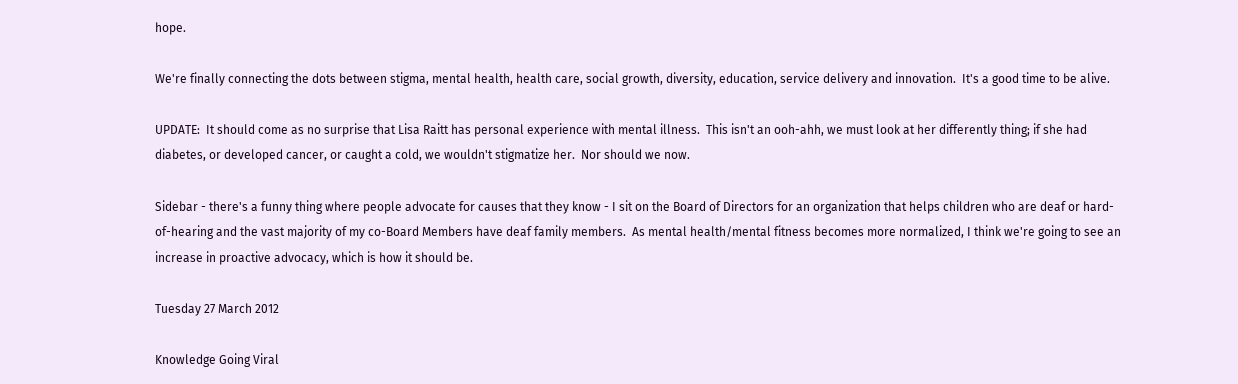hope.

We're finally connecting the dots between stigma, mental health, health care, social growth, diversity, education, service delivery and innovation.  It's a good time to be alive.

UPDATE:  It should come as no surprise that Lisa Raitt has personal experience with mental illness.  This isn't an ooh-ahh, we must look at her differently thing; if she had diabetes, or developed cancer, or caught a cold, we wouldn't stigmatize her.  Nor should we now.

Sidebar - there's a funny thing where people advocate for causes that they know - I sit on the Board of Directors for an organization that helps children who are deaf or hard-of-hearing and the vast majority of my co-Board Members have deaf family members.  As mental health/mental fitness becomes more normalized, I think we're going to see an increase in proactive advocacy, which is how it should be.

Tuesday 27 March 2012

Knowledge Going Viral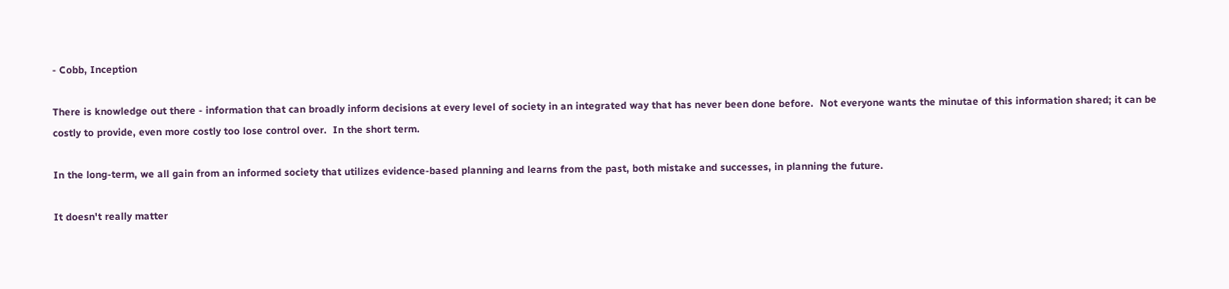- Cobb, Inception

There is knowledge out there - information that can broadly inform decisions at every level of society in an integrated way that has never been done before.  Not everyone wants the minutae of this information shared; it can be costly to provide, even more costly too lose control over.  In the short term.

In the long-term, we all gain from an informed society that utilizes evidence-based planning and learns from the past, both mistake and successes, in planning the future.

It doesn't really matter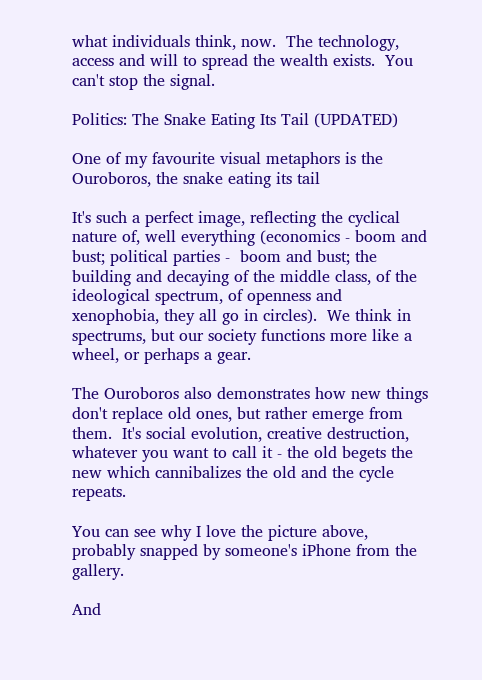what individuals think, now.  The technology, access and will to spread the wealth exists.  You can't stop the signal.

Politics: The Snake Eating Its Tail (UPDATED)

One of my favourite visual metaphors is the Ouroboros, the snake eating its tail

It's such a perfect image, reflecting the cyclical nature of, well everything (economics - boom and bust; political parties -  boom and bust; the building and decaying of the middle class, of the ideological spectrum, of openness and xenophobia, they all go in circles).  We think in spectrums, but our society functions more like a wheel, or perhaps a gear.

The Ouroboros also demonstrates how new things don't replace old ones, but rather emerge from them.  It's social evolution, creative destruction, whatever you want to call it - the old begets the new which cannibalizes the old and the cycle repeats.

You can see why I love the picture above, probably snapped by someone's iPhone from the gallery.

And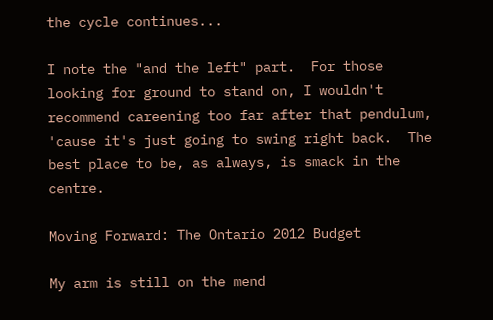the cycle continues...

I note the "and the left" part.  For those looking for ground to stand on, I wouldn't recommend careening too far after that pendulum, 'cause it's just going to swing right back.  The best place to be, as always, is smack in the centre.

Moving Forward: The Ontario 2012 Budget

My arm is still on the mend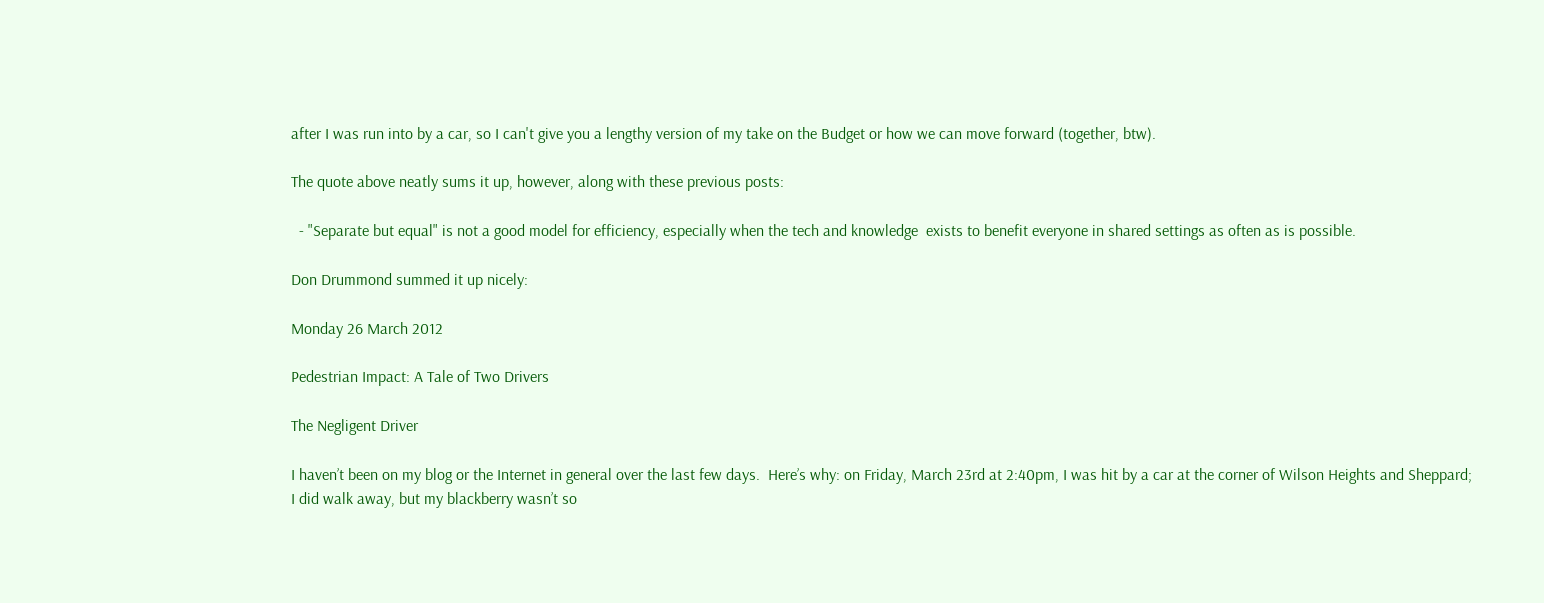after I was run into by a car, so I can't give you a lengthy version of my take on the Budget or how we can move forward (together, btw).

The quote above neatly sums it up, however, along with these previous posts:

  - "Separate but equal" is not a good model for efficiency, especially when the tech and knowledge  exists to benefit everyone in shared settings as often as is possible.

Don Drummond summed it up nicely:

Monday 26 March 2012

Pedestrian Impact: A Tale of Two Drivers

The Negligent Driver

I haven’t been on my blog or the Internet in general over the last few days.  Here’s why: on Friday, March 23rd at 2:40pm, I was hit by a car at the corner of Wilson Heights and Sheppard; I did walk away, but my blackberry wasn’t so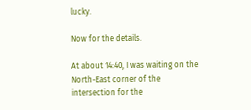lucky.

Now for the details.

At about 14:40, I was waiting on the North-East corner of the intersection for the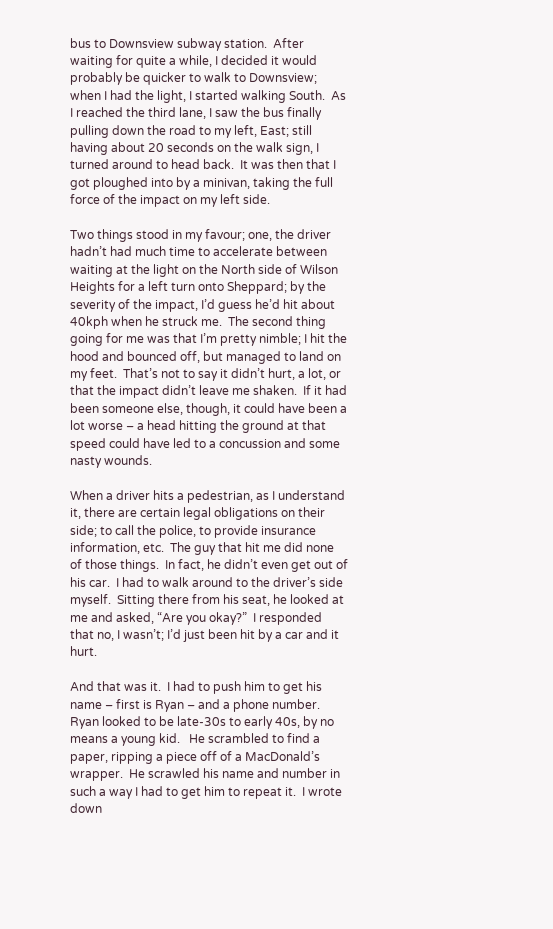bus to Downsview subway station.  After waiting for quite a while, I decided it would probably be quicker to walk to Downsview; when I had the light, I started walking South.  As I reached the third lane, I saw the bus finally pulling down the road to my left, East; still having about 20 seconds on the walk sign, I turned around to head back.  It was then that I got ploughed into by a minivan, taking the full force of the impact on my left side.

Two things stood in my favour; one, the driver hadn’t had much time to accelerate between waiting at the light on the North side of Wilson Heights for a left turn onto Sheppard; by the severity of the impact, I’d guess he’d hit about 40kph when he struck me.  The second thing going for me was that I’m pretty nimble; I hit the hood and bounced off, but managed to land on my feet.  That’s not to say it didn’t hurt, a lot, or that the impact didn’t leave me shaken.  If it had been someone else, though, it could have been a lot worse – a head hitting the ground at that speed could have led to a concussion and some nasty wounds.

When a driver hits a pedestrian, as I understand it, there are certain legal obligations on their side; to call the police, to provide insurance information, etc.  The guy that hit me did none of those things.  In fact, he didn’t even get out of his car.  I had to walk around to the driver’s side myself.  Sitting there from his seat, he looked at me and asked, “Are you okay?”  I responded that no, I wasn’t; I’d just been hit by a car and it hurt.

And that was it.  I had to push him to get his name – first is Ryan – and a phone number.  Ryan looked to be late-30s to early 40s, by no means a young kid.   He scrambled to find a paper, ripping a piece off of a MacDonald’s wrapper.  He scrawled his name and number in such a way I had to get him to repeat it.  I wrote down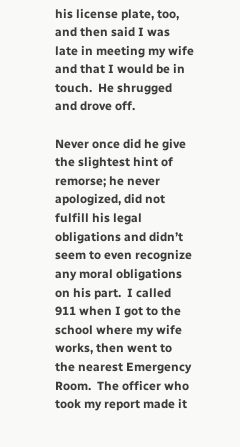his license plate, too, and then said I was late in meeting my wife and that I would be in touch.  He shrugged and drove off.

Never once did he give the slightest hint of remorse; he never apologized, did not fulfill his legal obligations and didn’t seem to even recognize any moral obligations on his part.  I called 911 when I got to the school where my wife works, then went to the nearest Emergency Room.  The officer who took my report made it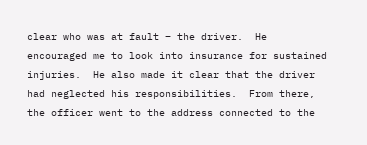clear who was at fault – the driver.  He encouraged me to look into insurance for sustained injuries.  He also made it clear that the driver had neglected his responsibilities.  From there, the officer went to the address connected to the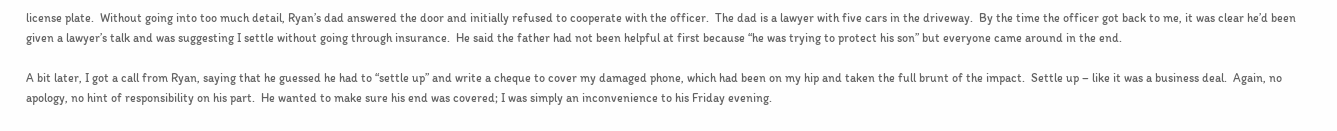license plate.  Without going into too much detail, Ryan’s dad answered the door and initially refused to cooperate with the officer.  The dad is a lawyer with five cars in the driveway.  By the time the officer got back to me, it was clear he’d been given a lawyer’s talk and was suggesting I settle without going through insurance.  He said the father had not been helpful at first because “he was trying to protect his son” but everyone came around in the end.

A bit later, I got a call from Ryan, saying that he guessed he had to “settle up” and write a cheque to cover my damaged phone, which had been on my hip and taken the full brunt of the impact.  Settle up – like it was a business deal.  Again, no apology, no hint of responsibility on his part.  He wanted to make sure his end was covered; I was simply an inconvenience to his Friday evening.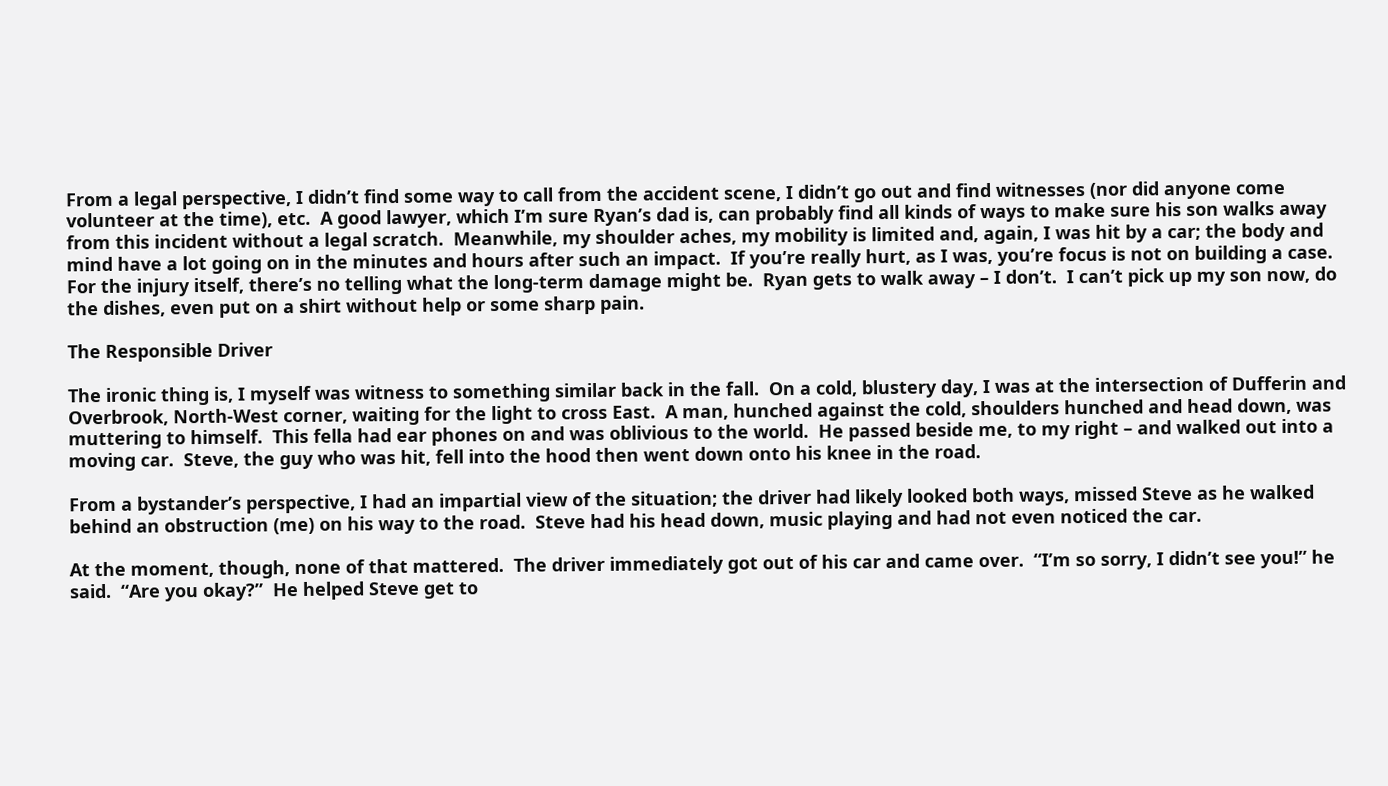From a legal perspective, I didn’t find some way to call from the accident scene, I didn’t go out and find witnesses (nor did anyone come volunteer at the time), etc.  A good lawyer, which I’m sure Ryan’s dad is, can probably find all kinds of ways to make sure his son walks away from this incident without a legal scratch.  Meanwhile, my shoulder aches, my mobility is limited and, again, I was hit by a car; the body and mind have a lot going on in the minutes and hours after such an impact.  If you’re really hurt, as I was, you’re focus is not on building a case.  For the injury itself, there’s no telling what the long-term damage might be.  Ryan gets to walk away – I don’t.  I can’t pick up my son now, do the dishes, even put on a shirt without help or some sharp pain.

The Responsible Driver

The ironic thing is, I myself was witness to something similar back in the fall.  On a cold, blustery day, I was at the intersection of Dufferin and Overbrook, North-West corner, waiting for the light to cross East.  A man, hunched against the cold, shoulders hunched and head down, was muttering to himself.  This fella had ear phones on and was oblivious to the world.  He passed beside me, to my right – and walked out into a moving car.  Steve, the guy who was hit, fell into the hood then went down onto his knee in the road.

From a bystander’s perspective, I had an impartial view of the situation; the driver had likely looked both ways, missed Steve as he walked behind an obstruction (me) on his way to the road.  Steve had his head down, music playing and had not even noticed the car.

At the moment, though, none of that mattered.  The driver immediately got out of his car and came over.  “I’m so sorry, I didn’t see you!” he said.  “Are you okay?”  He helped Steve get to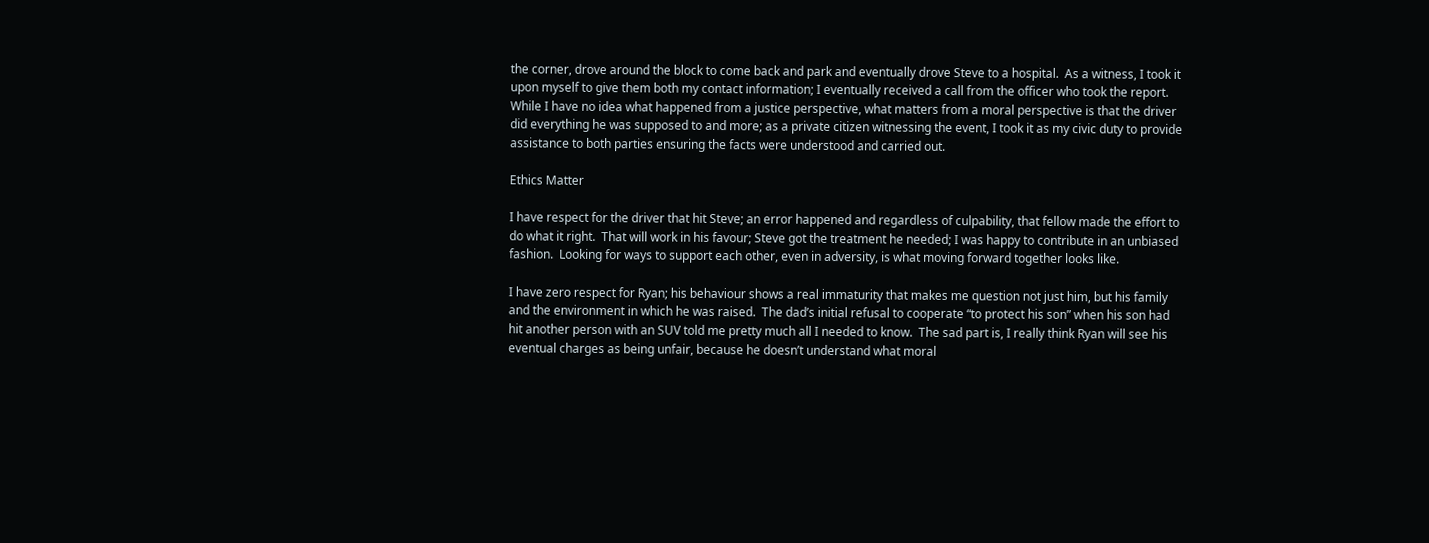the corner, drove around the block to come back and park and eventually drove Steve to a hospital.  As a witness, I took it upon myself to give them both my contact information; I eventually received a call from the officer who took the report.  While I have no idea what happened from a justice perspective, what matters from a moral perspective is that the driver did everything he was supposed to and more; as a private citizen witnessing the event, I took it as my civic duty to provide assistance to both parties ensuring the facts were understood and carried out.

Ethics Matter

I have respect for the driver that hit Steve; an error happened and regardless of culpability, that fellow made the effort to do what it right.  That will work in his favour; Steve got the treatment he needed; I was happy to contribute in an unbiased fashion.  Looking for ways to support each other, even in adversity, is what moving forward together looks like.

I have zero respect for Ryan; his behaviour shows a real immaturity that makes me question not just him, but his family and the environment in which he was raised.  The dad’s initial refusal to cooperate “to protect his son” when his son had hit another person with an SUV told me pretty much all I needed to know.  The sad part is, I really think Ryan will see his eventual charges as being unfair, because he doesn’t understand what moral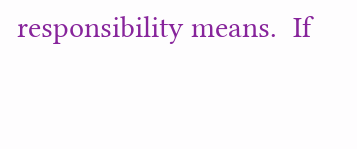responsibility means.  If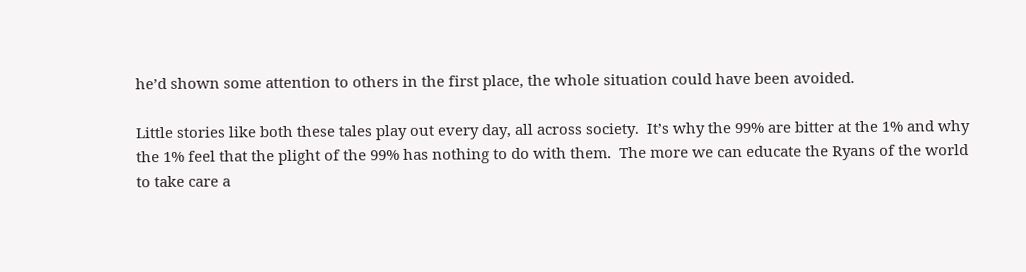he’d shown some attention to others in the first place, the whole situation could have been avoided.

Little stories like both these tales play out every day, all across society.  It’s why the 99% are bitter at the 1% and why the 1% feel that the plight of the 99% has nothing to do with them.  The more we can educate the Ryans of the world to take care a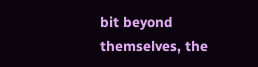bit beyond themselves, the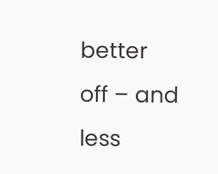better off – and less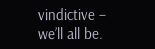vindictive – we’ll all be.